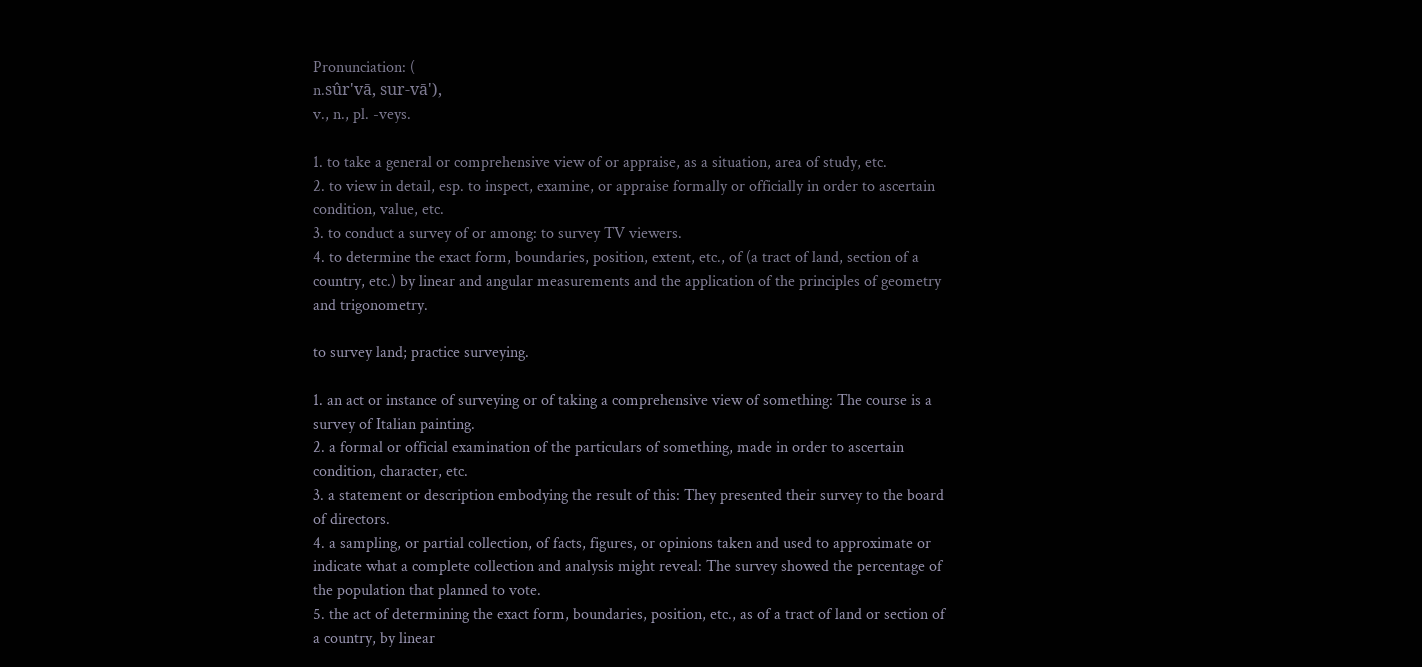Pronunciation: (
n.sûr'vā, sur-vā'),
v., n., pl. -veys.

1. to take a general or comprehensive view of or appraise, as a situation, area of study, etc.
2. to view in detail, esp. to inspect, examine, or appraise formally or officially in order to ascertain condition, value, etc.
3. to conduct a survey of or among: to survey TV viewers.
4. to determine the exact form, boundaries, position, extent, etc., of (a tract of land, section of a country, etc.) by linear and angular measurements and the application of the principles of geometry and trigonometry.

to survey land; practice surveying.

1. an act or instance of surveying or of taking a comprehensive view of something: The course is a survey of Italian painting.
2. a formal or official examination of the particulars of something, made in order to ascertain condition, character, etc.
3. a statement or description embodying the result of this: They presented their survey to the board of directors.
4. a sampling, or partial collection, of facts, figures, or opinions taken and used to approximate or indicate what a complete collection and analysis might reveal: The survey showed the percentage of the population that planned to vote.
5. the act of determining the exact form, boundaries, position, etc., as of a tract of land or section of a country, by linear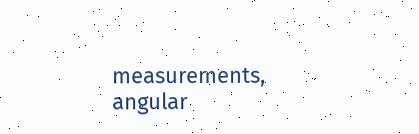measurements, angular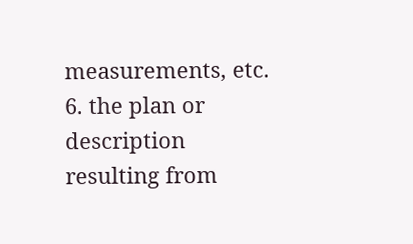measurements, etc.
6. the plan or description resulting from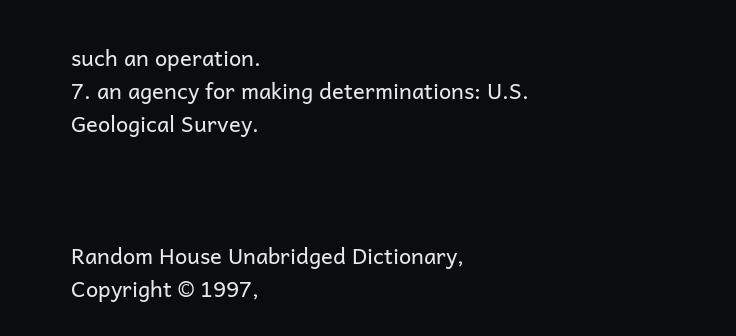such an operation.
7. an agency for making determinations: U.S. Geological Survey.



Random House Unabridged Dictionary, Copyright © 1997,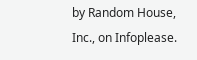by Random House, Inc., on Infoplease.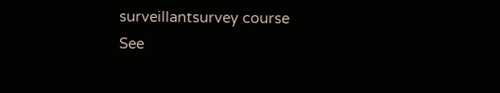surveillantsurvey course
See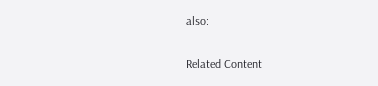also:


Related Content